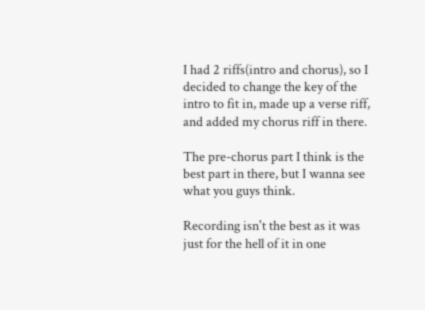I had 2 riffs(intro and chorus), so I decided to change the key of the intro to fit in, made up a verse riff, and added my chorus riff in there.

The pre-chorus part I think is the best part in there, but I wanna see what you guys think.

Recording isn't the best as it was just for the hell of it in one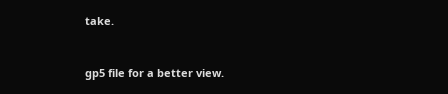take.


gp5 file for a better view.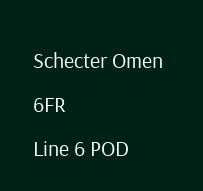Schecter Omen 6FR
Line 6 POD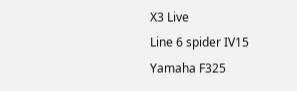X3 Live
Line 6 spider IV15
Yamaha F325